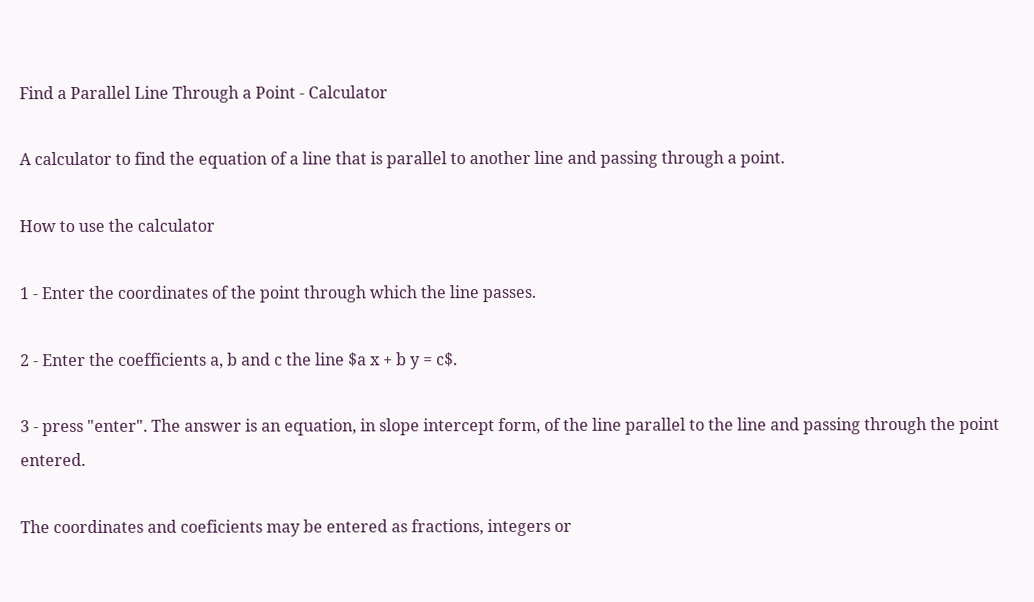Find a Parallel Line Through a Point - Calculator

A calculator to find the equation of a line that is parallel to another line and passing through a point.

How to use the calculator

1 - Enter the coordinates of the point through which the line passes.

2 - Enter the coefficients a, b and c the line $a x + b y = c$.

3 - press "enter". The answer is an equation, in slope intercept form, of the line parallel to the line and passing through the point entered.

The coordinates and coeficients may be entered as fractions, integers or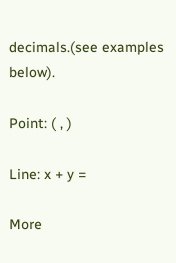decimals.(see examples below).

Point: ( , )

Line: x + y =

More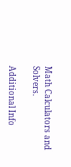Math Calculators and Solvers.

Additional Info